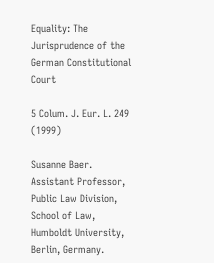Equality: The Jurisprudence of the German Constitutional Court

5 Colum. J. Eur. L. 249 (1999)

Susanne Baer. Assistant Professor, Public Law Division, School of Law, Humboldt University, Berlin, Germany.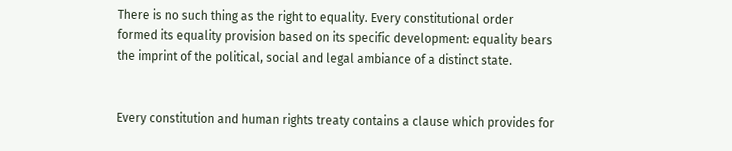There is no such thing as the right to equality. Every constitutional order formed its equality provision based on its specific development: equality bears the imprint of the political, social and legal ambiance of a distinct state.


Every constitution and human rights treaty contains a clause which provides for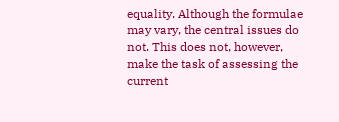equality. Although the formulae may vary, the central issues do not. This does not, however, make the task of assessing the current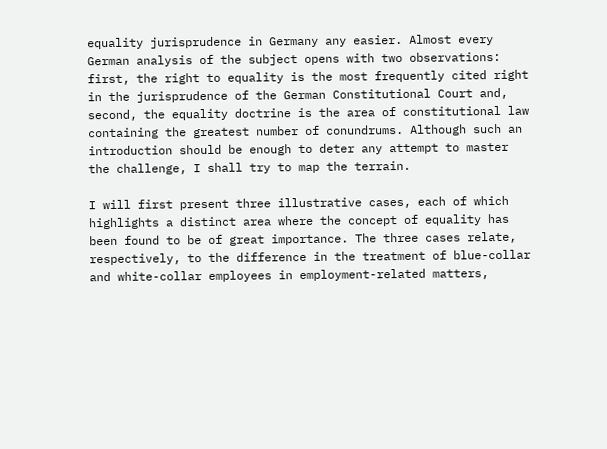equality jurisprudence in Germany any easier. Almost every German analysis of the subject opens with two observations: first, the right to equality is the most frequently cited right in the jurisprudence of the German Constitutional Court and, second, the equality doctrine is the area of constitutional law containing the greatest number of conundrums. Although such an introduction should be enough to deter any attempt to master the challenge, I shall try to map the terrain.

I will first present three illustrative cases, each of which highlights a distinct area where the concept of equality has been found to be of great importance. The three cases relate, respectively, to the difference in the treatment of blue-collar and white-collar employees in employment-related matters,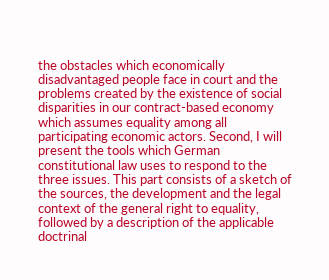the obstacles which economically disadvantaged people face in court and the problems created by the existence of social disparities in our contract-based economy which assumes equality among all participating economic actors. Second, I will present the tools which German constitutional law uses to respond to the three issues. This part consists of a sketch of the sources, the development and the legal context of the general right to equality, followed by a description of the applicable doctrinal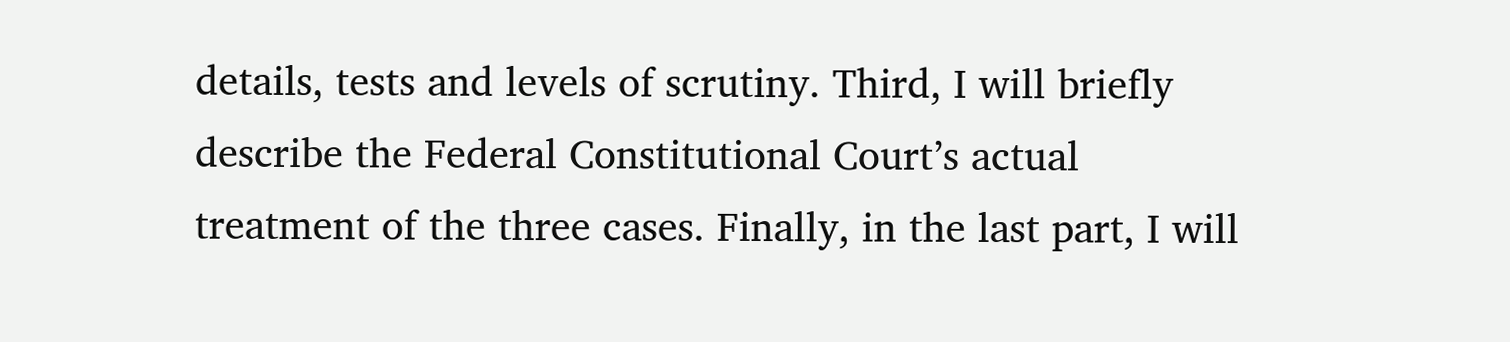details, tests and levels of scrutiny. Third, I will briefly describe the Federal Constitutional Court’s actual treatment of the three cases. Finally, in the last part, I will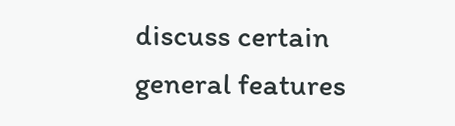discuss certain general features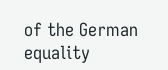of the German equality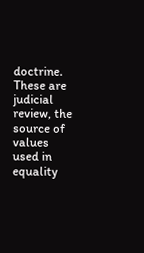doctrine. These are judicial review, the source of values used in equality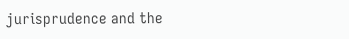jurisprudence and the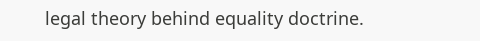legal theory behind equality doctrine.